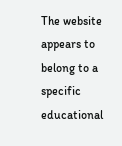The website appears to belong to a specific educational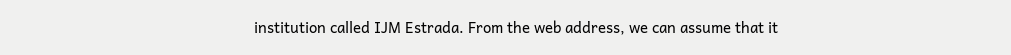institution called IJM Estrada. From the web address, we can assume that it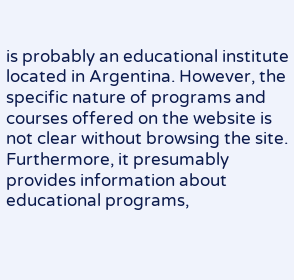is probably an educational institute located in Argentina. However, the specific nature of programs and courses offered on the website is not clear without browsing the site. Furthermore, it presumably provides information about educational programs,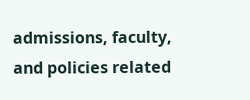admissions, faculty, and policies related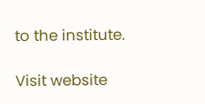to the institute.

Visit website